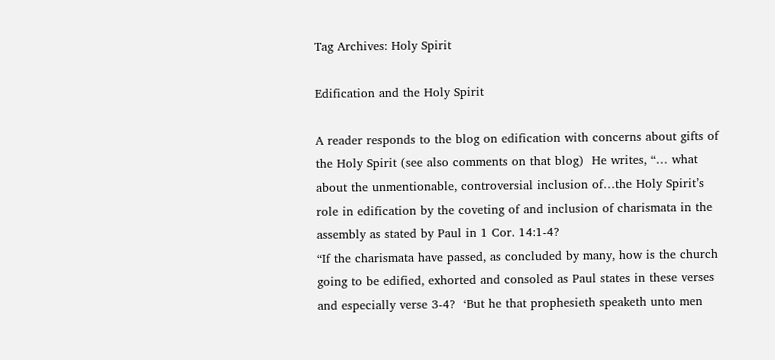Tag Archives: Holy Spirit

Edification and the Holy Spirit

A reader responds to the blog on edification with concerns about gifts of the Holy Spirit (see also comments on that blog)  He writes, “… what about the unmentionable, controversial inclusion of…the Holy Spirit’s role in edification by the coveting of and inclusion of charismata in the assembly as stated by Paul in 1 Cor. 14:1-4?
“If the charismata have passed, as concluded by many, how is the church going to be edified, exhorted and consoled as Paul states in these verses and especially verse 3-4?  ‘But he that prophesieth speaketh unto men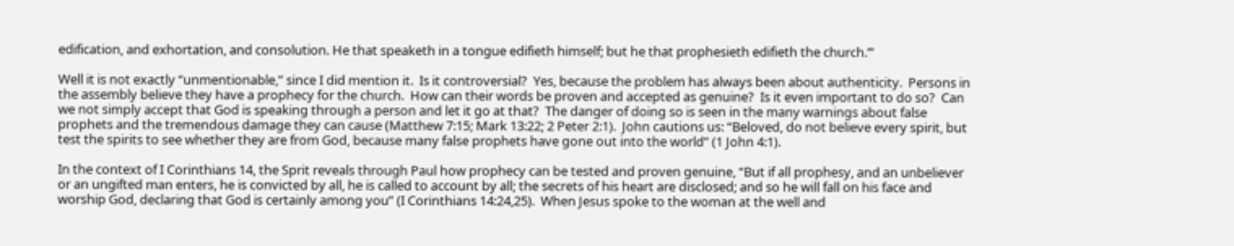edification, and exhortation, and consolution. He that speaketh in a tongue edifieth himself; but he that prophesieth edifieth the church.’”

Well it is not exactly “unmentionable,” since I did mention it.  Is it controversial?  Yes, because the problem has always been about authenticity.  Persons in the assembly believe they have a prophecy for the church.  How can their words be proven and accepted as genuine?  Is it even important to do so?  Can we not simply accept that God is speaking through a person and let it go at that?  The danger of doing so is seen in the many warnings about false prophets and the tremendous damage they can cause (Matthew 7:15; Mark 13:22; 2 Peter 2:1).  John cautions us: “Beloved, do not believe every spirit, but test the spirits to see whether they are from God, because many false prophets have gone out into the world” (1 John 4:1).

In the context of I Corinthians 14, the Sprit reveals through Paul how prophecy can be tested and proven genuine, “But if all prophesy, and an unbeliever or an ungifted man enters, he is convicted by all, he is called to account by all; the secrets of his heart are disclosed; and so he will fall on his face and worship God, declaring that God is certainly among you” (I Corinthians 14:24,25).  When Jesus spoke to the woman at the well and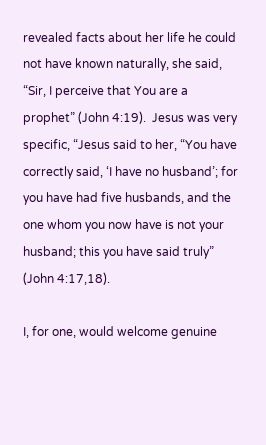revealed facts about her life he could not have known naturally, she said, “Sir, I perceive that You are a prophet” (John 4:19).  Jesus was very specific, “Jesus said to her, “You have correctly said, ‘I have no husband’; for you have had five husbands, and the one whom you now have is not your husband; this you have said truly” (John 4:17,18).

I, for one, would welcome genuine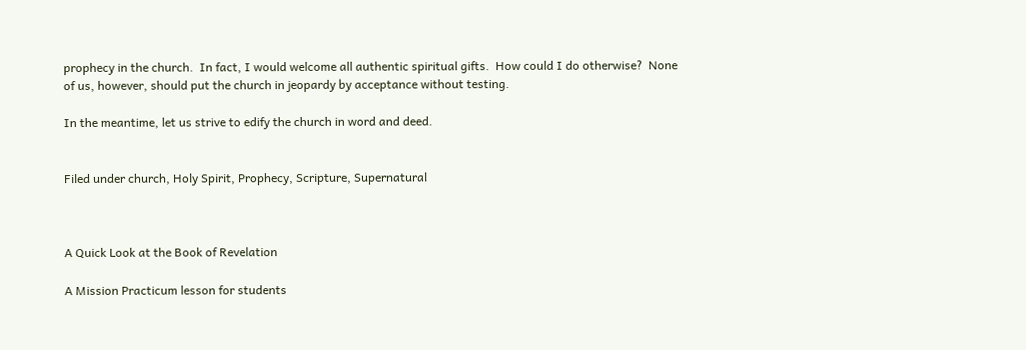prophecy in the church.  In fact, I would welcome all authentic spiritual gifts.  How could I do otherwise?  None of us, however, should put the church in jeopardy by acceptance without testing.

In the meantime, let us strive to edify the church in word and deed.


Filed under church, Holy Spirit, Prophecy, Scripture, Supernatural



A Quick Look at the Book of Revelation

A Mission Practicum lesson for students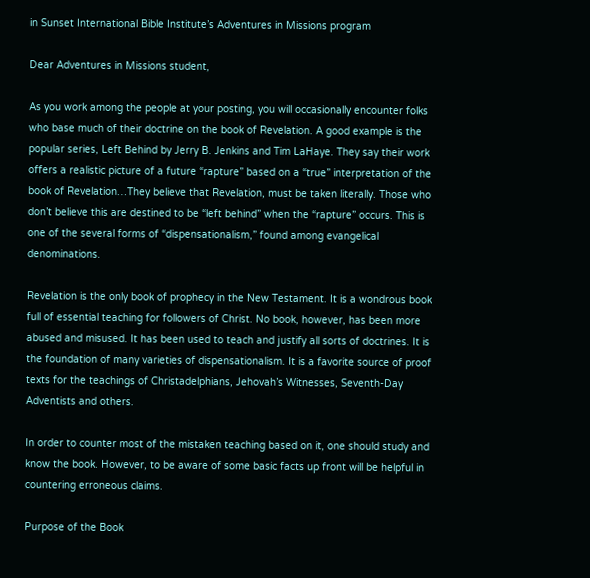in Sunset International Bible Institute’s Adventures in Missions program

Dear Adventures in Missions student,

As you work among the people at your posting, you will occasionally encounter folks who base much of their doctrine on the book of Revelation. A good example is the popular series, Left Behind by Jerry B. Jenkins and Tim LaHaye. They say their work offers a realistic picture of a future “rapture” based on a “true” interpretation of the book of Revelation…They believe that Revelation, must be taken literally. Those who don’t believe this are destined to be “left behind” when the “rapture” occurs. This is one of the several forms of “dispensationalism,” found among evangelical denominations.

Revelation is the only book of prophecy in the New Testament. It is a wondrous book full of essential teaching for followers of Christ. No book, however, has been more abused and misused. It has been used to teach and justify all sorts of doctrines. It is the foundation of many varieties of dispensationalism. It is a favorite source of proof texts for the teachings of Christadelphians, Jehovah’s Witnesses, Seventh-Day Adventists and others.

In order to counter most of the mistaken teaching based on it, one should study and know the book. However, to be aware of some basic facts up front will be helpful in countering erroneous claims.

Purpose of the Book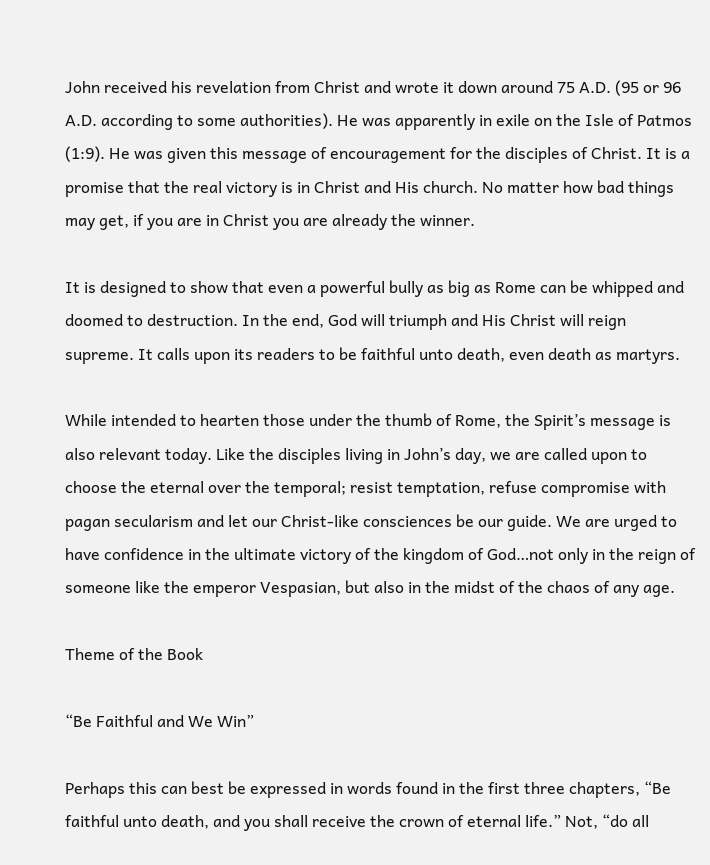John received his revelation from Christ and wrote it down around 75 A.D. (95 or 96 A.D. according to some authorities). He was apparently in exile on the Isle of Patmos (1:9). He was given this message of encouragement for the disciples of Christ. It is a promise that the real victory is in Christ and His church. No matter how bad things may get, if you are in Christ you are already the winner.

It is designed to show that even a powerful bully as big as Rome can be whipped and doomed to destruction. In the end, God will triumph and His Christ will reign supreme. It calls upon its readers to be faithful unto death, even death as martyrs.

While intended to hearten those under the thumb of Rome, the Spirit’s message is also relevant today. Like the disciples living in John’s day, we are called upon to choose the eternal over the temporal; resist temptation, refuse compromise with pagan secularism and let our Christ-like consciences be our guide. We are urged to have confidence in the ultimate victory of the kingdom of God…not only in the reign of someone like the emperor Vespasian, but also in the midst of the chaos of any age.

Theme of the Book

“Be Faithful and We Win”

Perhaps this can best be expressed in words found in the first three chapters, “Be faithful unto death, and you shall receive the crown of eternal life.” Not, “do all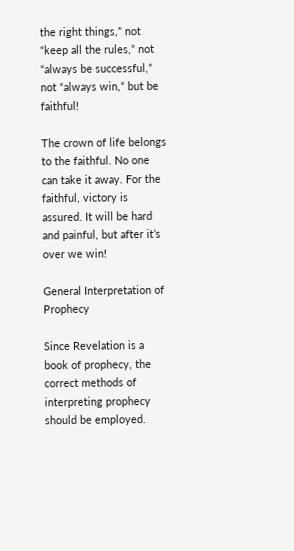the right things,” not “keep all the rules,” not “always be successful,” not “always win,” but be faithful!

The crown of life belongs to the faithful. No one can take it away. For the faithful, victory is assured. It will be hard and painful, but after it’s over we win!

General Interpretation of Prophecy

Since Revelation is a book of prophecy, the correct methods of interpreting prophecy should be employed.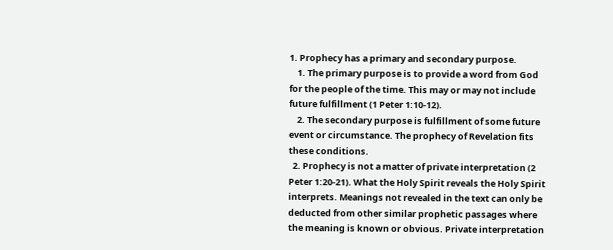1. Prophecy has a primary and secondary purpose.
    1. The primary purpose is to provide a word from God for the people of the time. This may or may not include future fulfillment (1 Peter 1:10-12).
    2. The secondary purpose is fulfillment of some future event or circumstance. The prophecy of Revelation fits these conditions.
  2. Prophecy is not a matter of private interpretation (2 Peter 1:20-21). What the Holy Spirit reveals the Holy Spirit interprets. Meanings not revealed in the text can only be deducted from other similar prophetic passages where the meaning is known or obvious. Private interpretation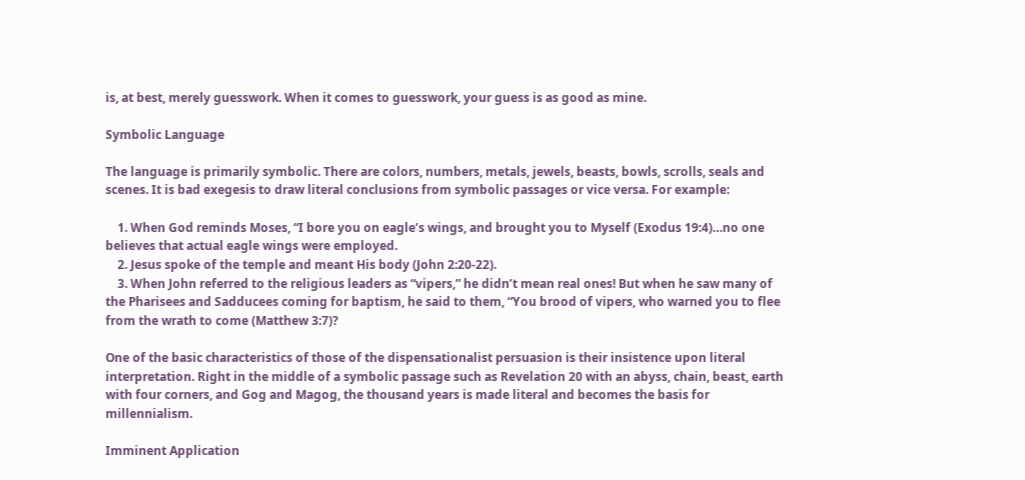is, at best, merely guesswork. When it comes to guesswork, your guess is as good as mine.

Symbolic Language

The language is primarily symbolic. There are colors, numbers, metals, jewels, beasts, bowls, scrolls, seals and scenes. It is bad exegesis to draw literal conclusions from symbolic passages or vice versa. For example:

    1. When God reminds Moses, “I bore you on eagle’s wings, and brought you to Myself (Exodus 19:4)…no one believes that actual eagle wings were employed.
    2. Jesus spoke of the temple and meant His body (John 2:20-22).
    3. When John referred to the religious leaders as “vipers,” he didn’t mean real ones! But when he saw many of the Pharisees and Sadducees coming for baptism, he said to them, “You brood of vipers, who warned you to flee from the wrath to come (Matthew 3:7)?

One of the basic characteristics of those of the dispensationalist persuasion is their insistence upon literal interpretation. Right in the middle of a symbolic passage such as Revelation 20 with an abyss, chain, beast, earth with four corners, and Gog and Magog, the thousand years is made literal and becomes the basis for millennialism.

Imminent Application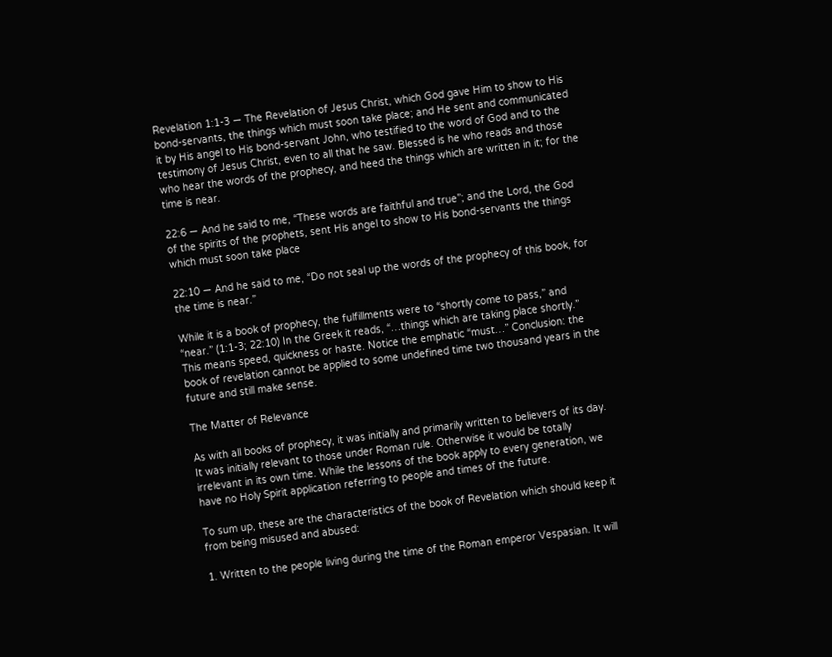Revelation 1:1-3 — The Revelation of Jesus Christ, which God gave Him to show to His bond-servants, the things which must soon take place; and He sent and communicated it by His angel to His bond-servant John, who testified to the word of God and to the testimony of Jesus Christ, even to all that he saw. Blessed is he who reads and those who hear the words of the prophecy, and heed the things which are written in it; for the time is near.

22:6 — And he said to me, “These words are faithful and true”; and the Lord, the God of the spirits of the prophets, sent His angel to show to His bond-servants the things which must soon take place

22:10 — And he said to me, “Do not seal up the words of the prophecy of this book, for the time is near.”

While it is a book of prophecy, the fulfillments were to “shortly come to pass,” and “near.” (1:1-3; 22:10) In the Greek it reads, “…things which are taking place shortly.” This means speed, quickness or haste. Notice the emphatic “must…” Conclusion: the book of revelation cannot be applied to some undefined time two thousand years in the future and still make sense.

The Matter of Relevance

As with all books of prophecy, it was initially and primarily written to believers of its day. It was initially relevant to those under Roman rule. Otherwise it would be totally irrelevant in its own time. While the lessons of the book apply to every generation, we have no Holy Spirit application referring to people and times of the future.

To sum up, these are the characteristics of the book of Revelation which should keep it from being misused and abused:

1. Written to the people living during the time of the Roman emperor Vespasian. It will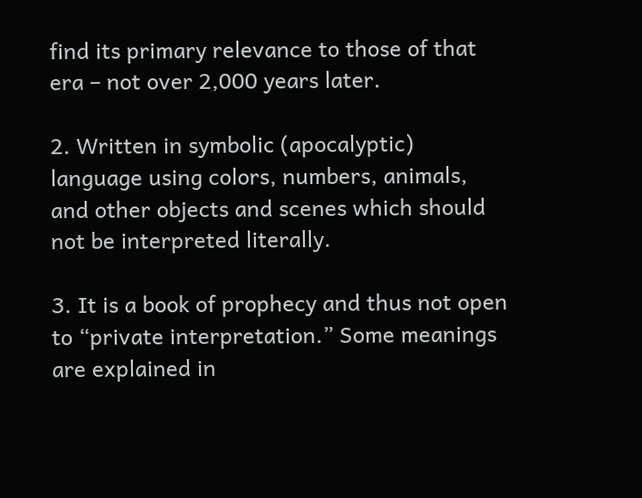find its primary relevance to those of that era – not over 2,000 years later.

2. Written in symbolic (apocalyptic) language using colors, numbers, animals, and other objects and scenes which should not be interpreted literally.

3. It is a book of prophecy and thus not open to “private interpretation.” Some meanings are explained in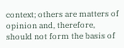context; others are matters of opinion and, therefore, should not form the basis of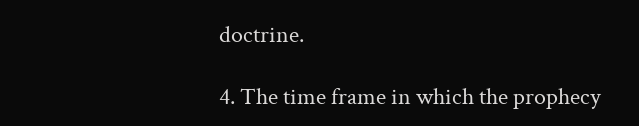doctrine.

4. The time frame in which the prophecy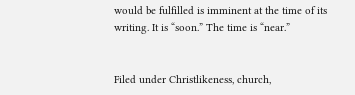would be fulfilled is imminent at the time of its writing. It is “soon.” The time is “near.”


Filed under Christlikeness, church,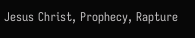Jesus Christ, Prophecy, Rapture